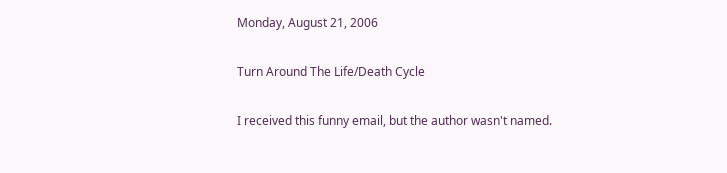Monday, August 21, 2006

Turn Around The Life/Death Cycle

I received this funny email, but the author wasn't named.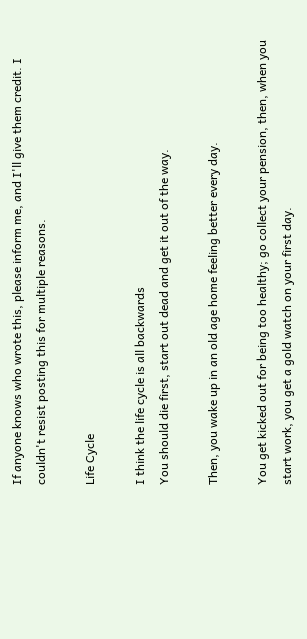If anyone knows who wrote this, please inform me, and I'll give them credit. I couldn't resist posting this for multiple reasons.

Life Cycle

I think the life cycle is all backwards
You should die first, start out dead and get it out of the way.

Then, you wake up in an old age home feeling better every day.

You get kicked out for being too healthy; go collect your pension, then, when you start work, you get a gold watch on your first day.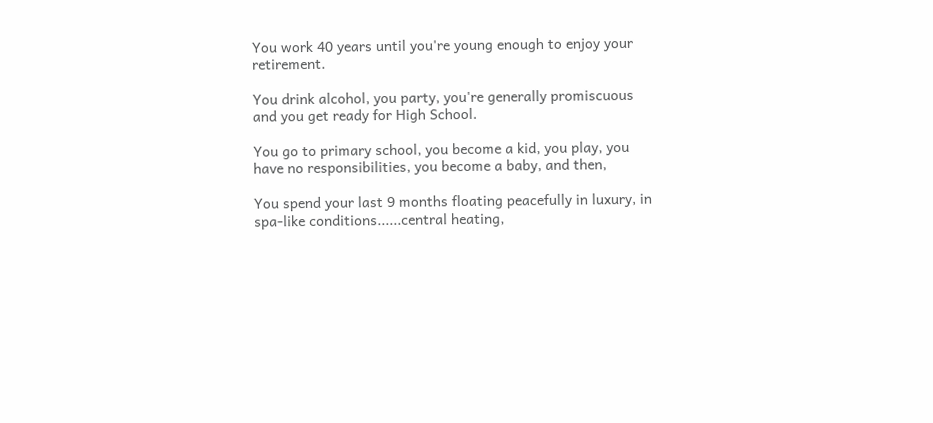You work 40 years until you're young enough to enjoy your retirement.

You drink alcohol, you party, you're generally promiscuous and you get ready for High School.

You go to primary school, you become a kid, you play, you have no responsibilities, you become a baby, and then,

You spend your last 9 months floating peacefully in luxury, in spa-like conditions......central heating,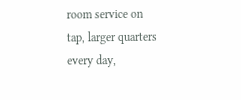room service on tap, larger quarters every day,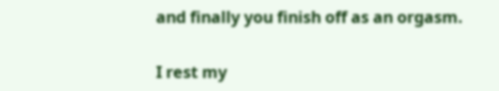and finally you finish off as an orgasm.

I rest my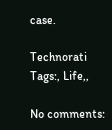case.

Technorati Tags:, Life,,

No comments: